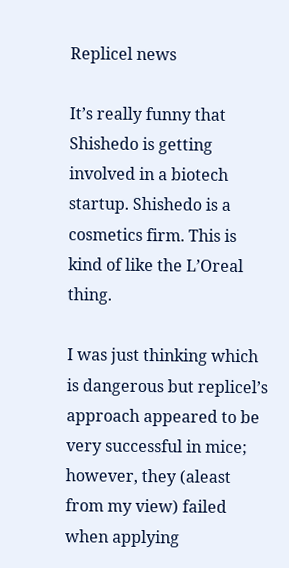Replicel news

It’s really funny that Shishedo is getting involved in a biotech startup. Shishedo is a cosmetics firm. This is kind of like the L’Oreal thing.

I was just thinking which is dangerous but replicel’s approach appeared to be very successful in mice; however, they (aleast from my view) failed when applying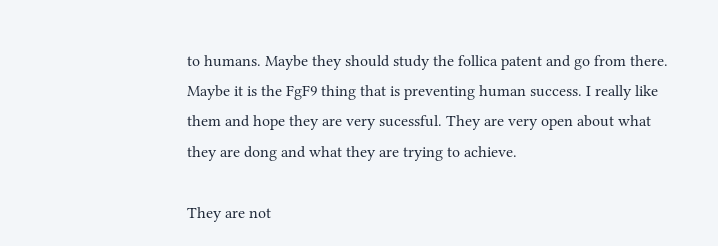to humans. Maybe they should study the follica patent and go from there. Maybe it is the FgF9 thing that is preventing human success. I really like them and hope they are very sucessful. They are very open about what they are dong and what they are trying to achieve.

They are not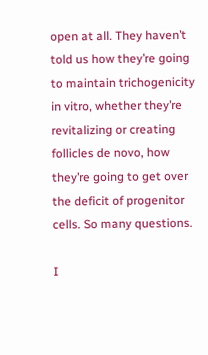open at all. They haven’t told us how they’re going to maintain trichogenicity in vitro, whether they’re revitalizing or creating follicles de novo, how they’re going to get over the deficit of progenitor cells. So many questions.

I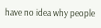have no idea why people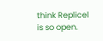think Replicel is so open.